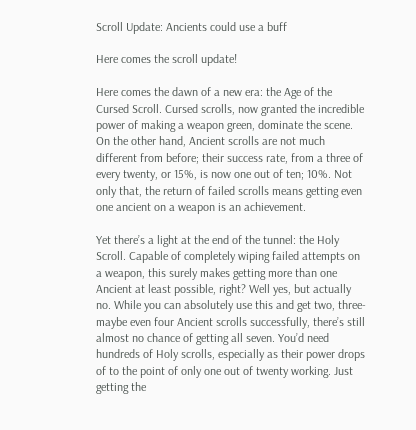Scroll Update: Ancients could use a buff

Here comes the scroll update!

Here comes the dawn of a new era: the Age of the Cursed Scroll. Cursed scrolls, now granted the incredible power of making a weapon green, dominate the scene. On the other hand, Ancient scrolls are not much different from before; their success rate, from a three of every twenty, or 15%, is now one out of ten; 10%. Not only that, the return of failed scrolls means getting even one ancient on a weapon is an achievement.

Yet there’s a light at the end of the tunnel: the Holy Scroll. Capable of completely wiping failed attempts on a weapon, this surely makes getting more than one Ancient at least possible, right? Well yes, but actually no. While you can absolutely use this and get two, three- maybe even four Ancient scrolls successfully, there’s still almost no chance of getting all seven. You’d need hundreds of Holy scrolls, especially as their power drops of to the point of only one out of twenty working. Just getting the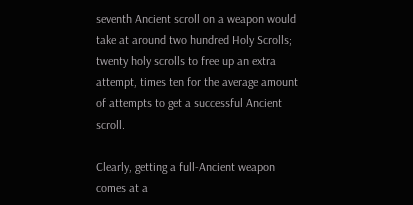seventh Ancient scroll on a weapon would take at around two hundred Holy Scrolls; twenty holy scrolls to free up an extra attempt, times ten for the average amount of attempts to get a successful Ancient scroll.

Clearly, getting a full-Ancient weapon comes at a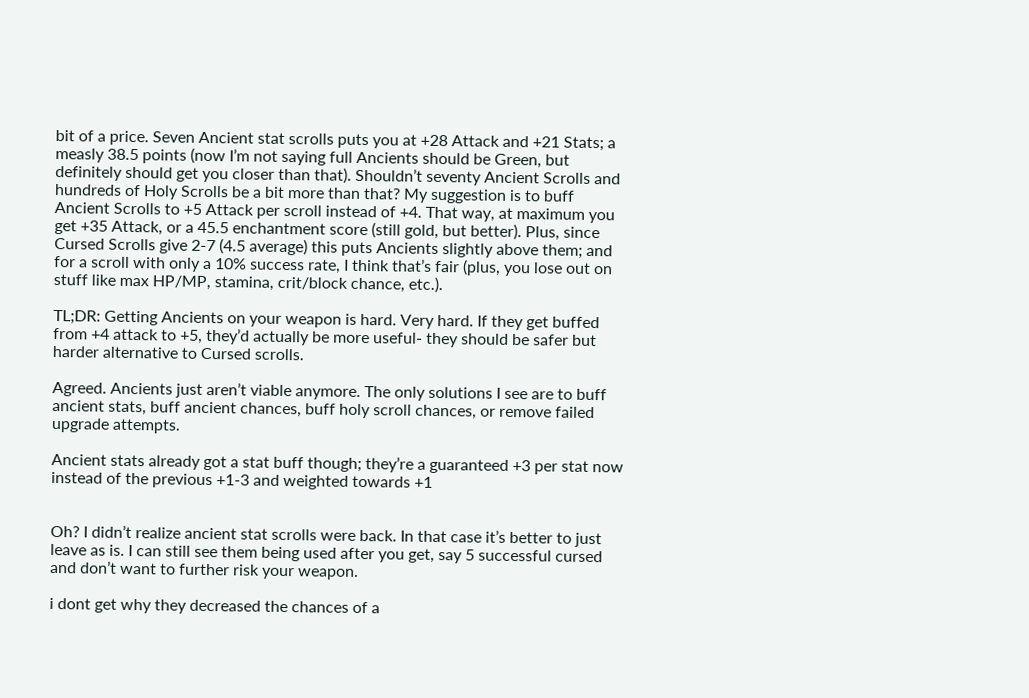bit of a price. Seven Ancient stat scrolls puts you at +28 Attack and +21 Stats; a measly 38.5 points (now I’m not saying full Ancients should be Green, but definitely should get you closer than that). Shouldn’t seventy Ancient Scrolls and hundreds of Holy Scrolls be a bit more than that? My suggestion is to buff Ancient Scrolls to +5 Attack per scroll instead of +4. That way, at maximum you get +35 Attack, or a 45.5 enchantment score (still gold, but better). Plus, since Cursed Scrolls give 2-7 (4.5 average) this puts Ancients slightly above them; and for a scroll with only a 10% success rate, I think that’s fair (plus, you lose out on stuff like max HP/MP, stamina, crit/block chance, etc.).

TL;DR: Getting Ancients on your weapon is hard. Very hard. If they get buffed from +4 attack to +5, they’d actually be more useful- they should be safer but harder alternative to Cursed scrolls.

Agreed. Ancients just aren’t viable anymore. The only solutions I see are to buff ancient stats, buff ancient chances, buff holy scroll chances, or remove failed upgrade attempts.

Ancient stats already got a stat buff though; they’re a guaranteed +3 per stat now instead of the previous +1-3 and weighted towards +1


Oh? I didn’t realize ancient stat scrolls were back. In that case it’s better to just leave as is. I can still see them being used after you get, say 5 successful cursed and don’t want to further risk your weapon.

i dont get why they decreased the chances of a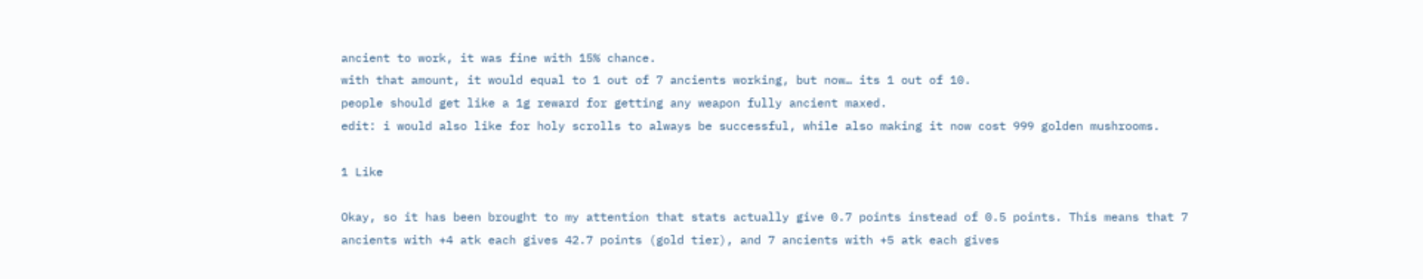ancient to work, it was fine with 15% chance.
with that amount, it would equal to 1 out of 7 ancients working, but now… its 1 out of 10.
people should get like a 1g reward for getting any weapon fully ancient maxed.
edit: i would also like for holy scrolls to always be successful, while also making it now cost 999 golden mushrooms.

1 Like

Okay, so it has been brought to my attention that stats actually give 0.7 points instead of 0.5 points. This means that 7 ancients with +4 atk each gives 42.7 points (gold tier), and 7 ancients with +5 atk each gives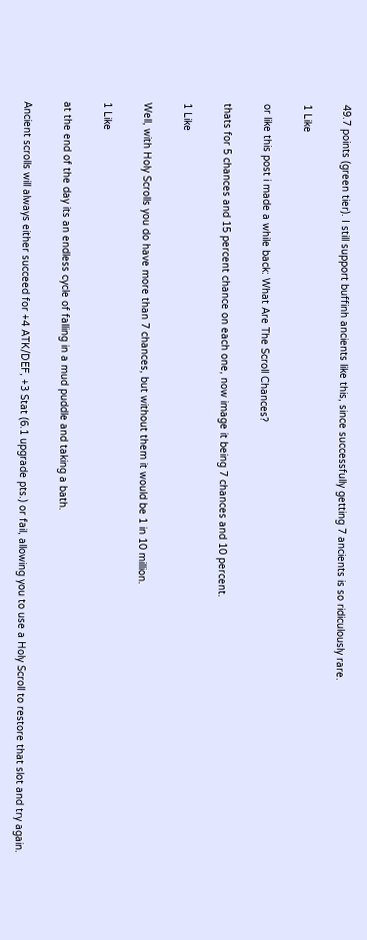49.7 points (green tier). I still support buffinh ancients like this, since successfully getting 7 ancients is so ridiculously rare.

1 Like

or like this post i made a while back: What Are The Scroll Chances?

thats for 5 chances and 15 percent chance on each one, now image it being 7 chances and 10 percent.

1 Like

Well, with Holy Scrolls you do have more than 7 chances, but without them it would be 1 in 10 million.

1 Like

at the end of the day its an endless cycle of falling in a mud puddle and taking a bath.

Ancient scrolls will always either succeed for +4 ATK/DEF, +3 Stat (6.1 upgrade pts.) or fail, allowing you to use a Holy Scroll to restore that slot and try again.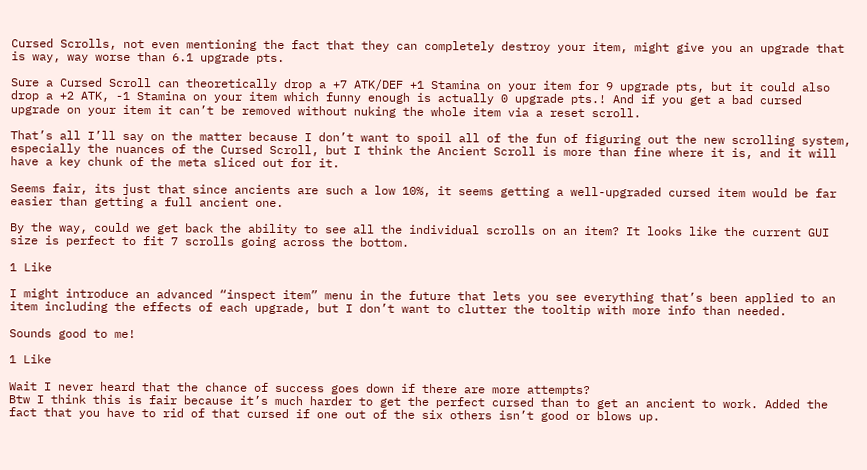Cursed Scrolls, not even mentioning the fact that they can completely destroy your item, might give you an upgrade that is way, way worse than 6.1 upgrade pts.

Sure a Cursed Scroll can theoretically drop a +7 ATK/DEF +1 Stamina on your item for 9 upgrade pts, but it could also drop a +2 ATK, -1 Stamina on your item which funny enough is actually 0 upgrade pts.! And if you get a bad cursed upgrade on your item it can’t be removed without nuking the whole item via a reset scroll.

That’s all I’ll say on the matter because I don’t want to spoil all of the fun of figuring out the new scrolling system, especially the nuances of the Cursed Scroll, but I think the Ancient Scroll is more than fine where it is, and it will have a key chunk of the meta sliced out for it.

Seems fair, its just that since ancients are such a low 10%, it seems getting a well-upgraded cursed item would be far easier than getting a full ancient one.

By the way, could we get back the ability to see all the individual scrolls on an item? It looks like the current GUI size is perfect to fit 7 scrolls going across the bottom.

1 Like

I might introduce an advanced “inspect item” menu in the future that lets you see everything that’s been applied to an item including the effects of each upgrade, but I don’t want to clutter the tooltip with more info than needed.

Sounds good to me!

1 Like

Wait I never heard that the chance of success goes down if there are more attempts?
Btw I think this is fair because it’s much harder to get the perfect cursed than to get an ancient to work. Added the fact that you have to rid of that cursed if one out of the six others isn’t good or blows up.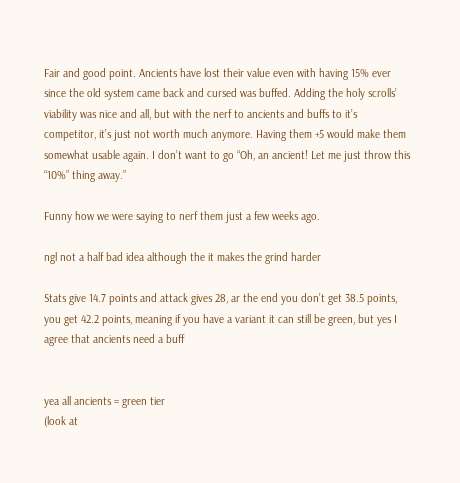Fair and good point. Ancients have lost their value even with having 15% ever since the old system came back and cursed was buffed. Adding the holy scrolls’ viability was nice and all, but with the nerf to ancients and buffs to it’s competitor, it’s just not worth much anymore. Having them +5 would make them somewhat usable again. I don’t want to go “Oh, an ancient! Let me just throw this “10%” thing away.”

Funny how we were saying to nerf them just a few weeks ago.

ngl not a half bad idea although the it makes the grind harder

Stats give 14.7 points and attack gives 28, ar the end you don’t get 38.5 points, you get 42.2 points, meaning if you have a variant it can still be green, but yes I agree that ancients need a buff


yea all ancients = green tier
(look at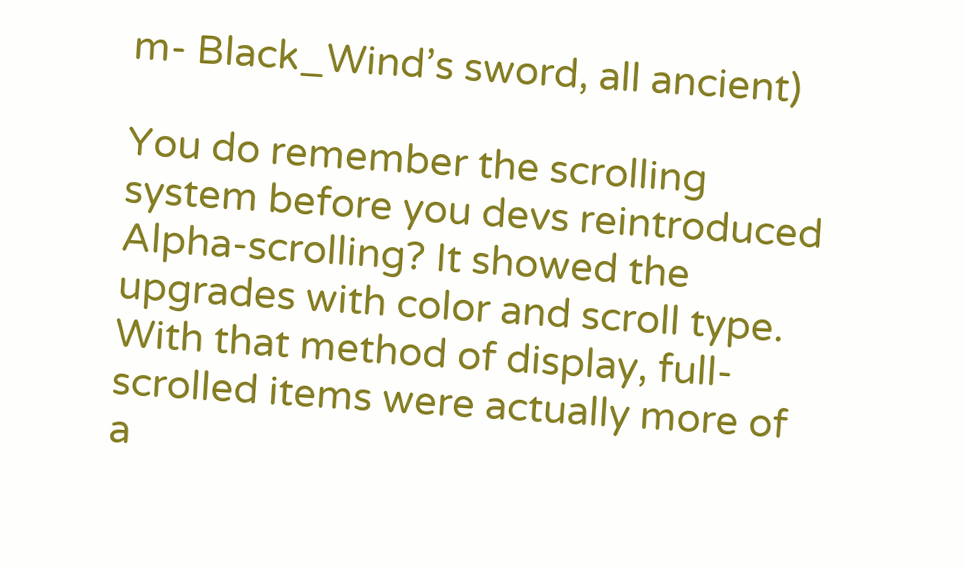m- Black_Wind’s sword, all ancient)

You do remember the scrolling system before you devs reintroduced Alpha-scrolling? It showed the upgrades with color and scroll type. With that method of display, full-scrolled items were actually more of a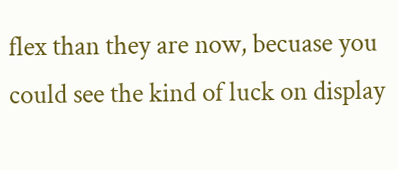flex than they are now, becuase you could see the kind of luck on display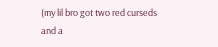(my lil bro got two red curseds and a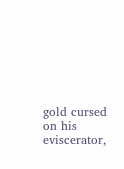gold cursed on his eviscerator,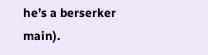he’s a berserker main).